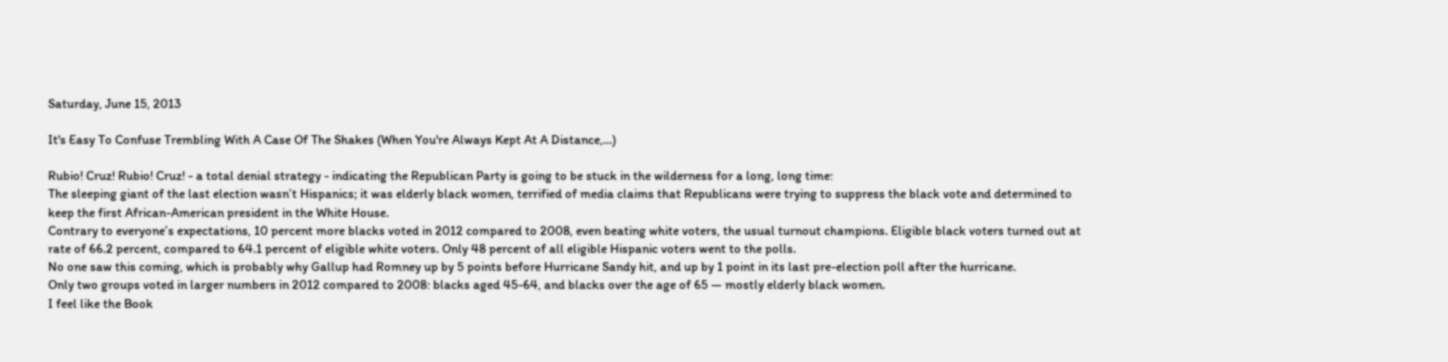Saturday, June 15, 2013

It's Easy To Confuse Trembling With A Case Of The Shakes (When You're Always Kept At A Distance,...)

Rubio! Cruz! Rubio! Cruz! - a total denial strategy - indicating the Republican Party is going to be stuck in the wilderness for a long, long time:
The sleeping giant of the last election wasn’t Hispanics; it was elderly black women, terrified of media claims that Republicans were trying to suppress the black vote and determined to keep the first African-American president in the White House.
Contrary to everyone’s expectations, 10 percent more blacks voted in 2012 compared to 2008, even beating white voters, the usual turnout champions. Eligible black voters turned out at rate of 66.2 percent, compared to 64.1 percent of eligible white voters. Only 48 percent of all eligible Hispanic voters went to the polls.
No one saw this coming, which is probably why Gallup had Romney up by 5 points before Hurricane Sandy hit, and up by 1 point in its last pre-election poll after the hurricane.
Only two groups voted in larger numbers in 2012 compared to 2008: blacks aged 45-64, and blacks over the age of 65 — mostly elderly black women.
I feel like the Book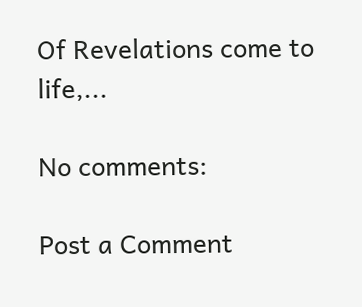Of Revelations come to life,...

No comments:

Post a Comment